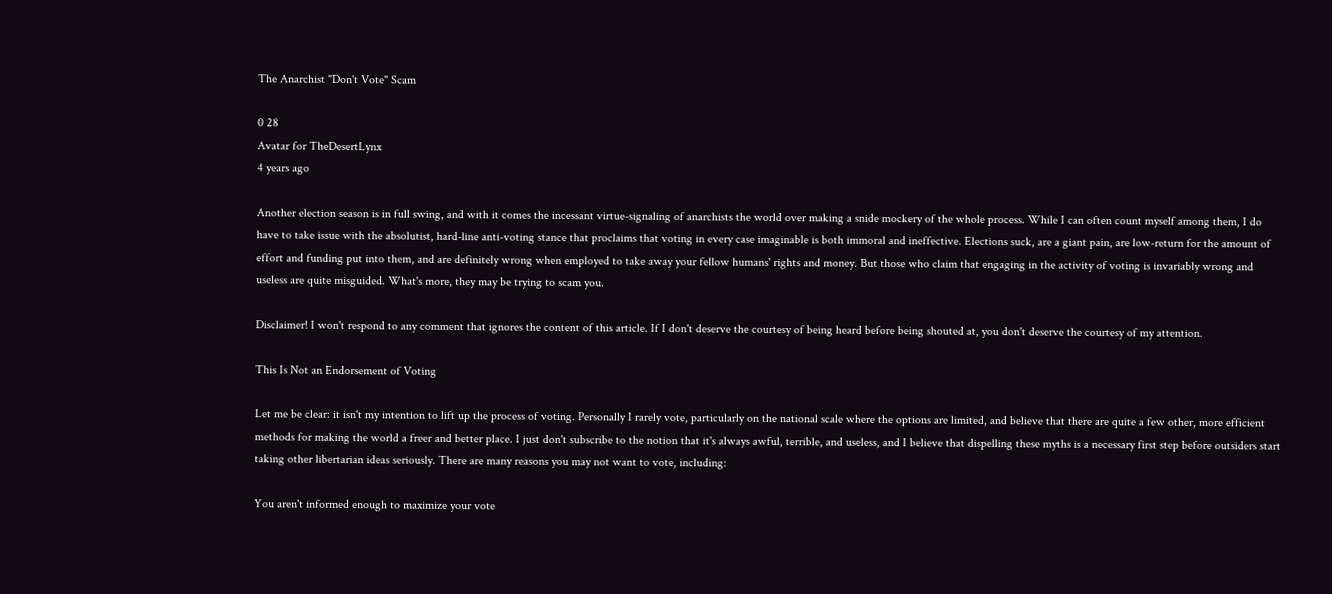The Anarchist "Don't Vote" Scam

0 28
Avatar for TheDesertLynx
4 years ago

Another election season is in full swing, and with it comes the incessant virtue-signaling of anarchists the world over making a snide mockery of the whole process. While I can often count myself among them, I do have to take issue with the absolutist, hard-line anti-voting stance that proclaims that voting in every case imaginable is both immoral and ineffective. Elections suck, are a giant pain, are low-return for the amount of effort and funding put into them, and are definitely wrong when employed to take away your fellow humans' rights and money. But those who claim that engaging in the activity of voting is invariably wrong and useless are quite misguided. What's more, they may be trying to scam you.

Disclaimer! I won't respond to any comment that ignores the content of this article. If I don't deserve the courtesy of being heard before being shouted at, you don't deserve the courtesy of my attention.

This Is Not an Endorsement of Voting

Let me be clear: it isn't my intention to lift up the process of voting. Personally I rarely vote, particularly on the national scale where the options are limited, and believe that there are quite a few other, more efficient methods for making the world a freer and better place. I just don't subscribe to the notion that it's always awful, terrible, and useless, and I believe that dispelling these myths is a necessary first step before outsiders start taking other libertarian ideas seriously. There are many reasons you may not want to vote, including:

You aren't informed enough to maximize your vote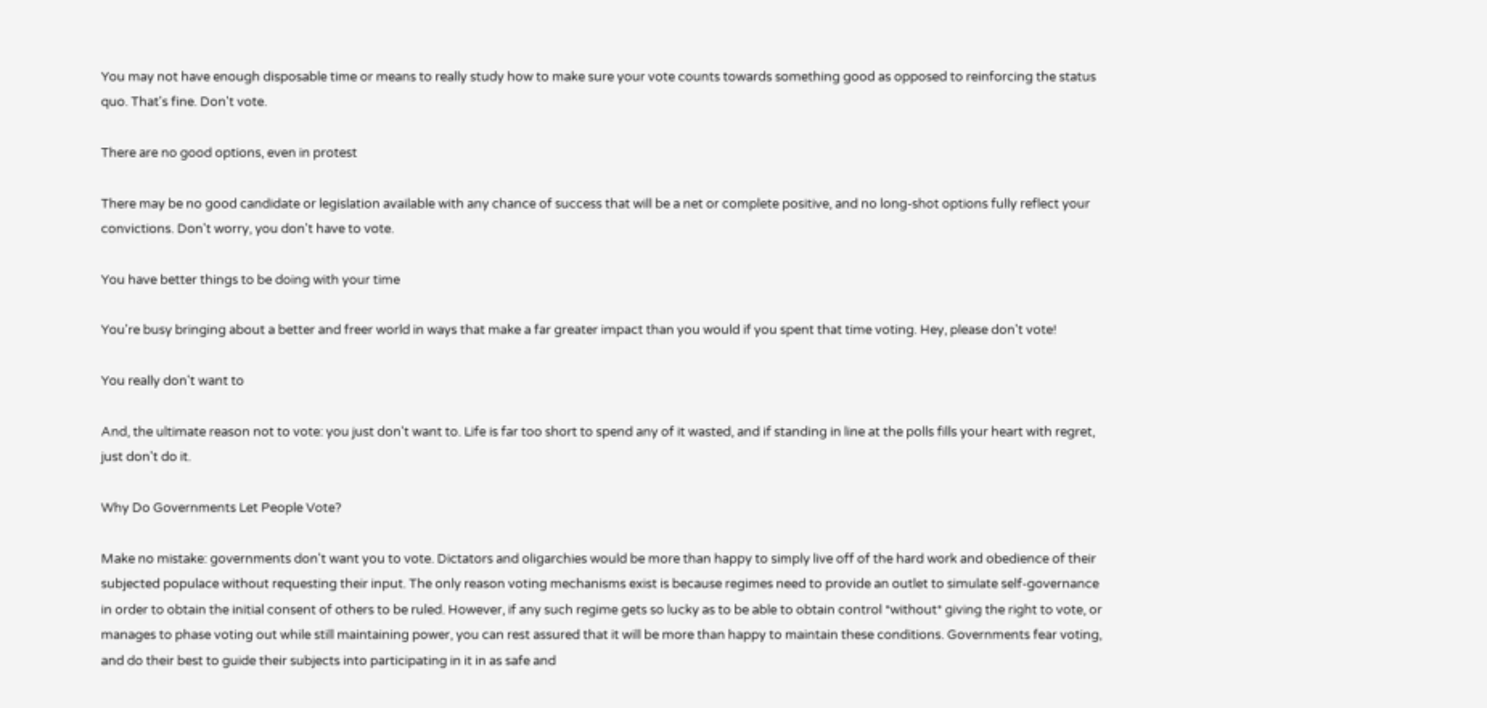You may not have enough disposable time or means to really study how to make sure your vote counts towards something good as opposed to reinforcing the status quo. That's fine. Don't vote.

There are no good options, even in protest

There may be no good candidate or legislation available with any chance of success that will be a net or complete positive, and no long-shot options fully reflect your convictions. Don't worry, you don't have to vote.

You have better things to be doing with your time

You're busy bringing about a better and freer world in ways that make a far greater impact than you would if you spent that time voting. Hey, please don't vote!

You really don't want to

And, the ultimate reason not to vote: you just don't want to. Life is far too short to spend any of it wasted, and if standing in line at the polls fills your heart with regret, just don't do it.

Why Do Governments Let People Vote?

Make no mistake: governments don't want you to vote. Dictators and oligarchies would be more than happy to simply live off of the hard work and obedience of their subjected populace without requesting their input. The only reason voting mechanisms exist is because regimes need to provide an outlet to simulate self-governance in order to obtain the initial consent of others to be ruled. However, if any such regime gets so lucky as to be able to obtain control *without* giving the right to vote, or manages to phase voting out while still maintaining power, you can rest assured that it will be more than happy to maintain these conditions. Governments fear voting, and do their best to guide their subjects into participating in it in as safe and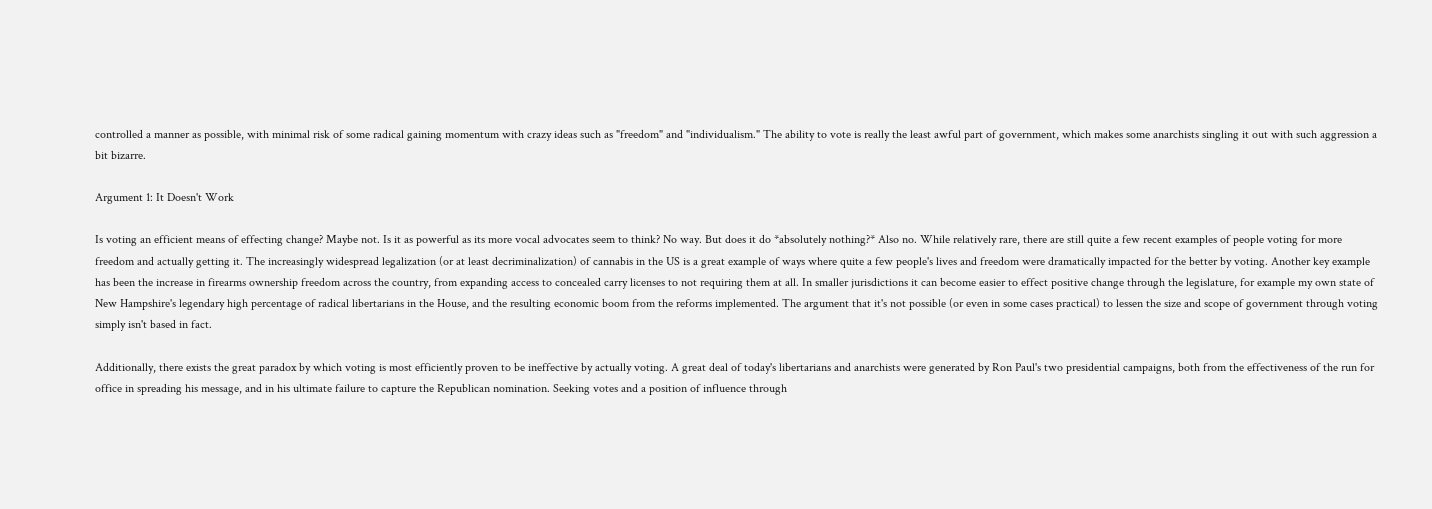controlled a manner as possible, with minimal risk of some radical gaining momentum with crazy ideas such as "freedom" and "individualism." The ability to vote is really the least awful part of government, which makes some anarchists singling it out with such aggression a bit bizarre.

Argument 1: It Doesn't Work

Is voting an efficient means of effecting change? Maybe not. Is it as powerful as its more vocal advocates seem to think? No way. But does it do *absolutely nothing?* Also no. While relatively rare, there are still quite a few recent examples of people voting for more freedom and actually getting it. The increasingly widespread legalization (or at least decriminalization) of cannabis in the US is a great example of ways where quite a few people's lives and freedom were dramatically impacted for the better by voting. Another key example has been the increase in firearms ownership freedom across the country, from expanding access to concealed carry licenses to not requiring them at all. In smaller jurisdictions it can become easier to effect positive change through the legislature, for example my own state of New Hampshire's legendary high percentage of radical libertarians in the House, and the resulting economic boom from the reforms implemented. The argument that it's not possible (or even in some cases practical) to lessen the size and scope of government through voting simply isn't based in fact.

Additionally, there exists the great paradox by which voting is most efficiently proven to be ineffective by actually voting. A great deal of today's libertarians and anarchists were generated by Ron Paul's two presidential campaigns, both from the effectiveness of the run for office in spreading his message, and in his ultimate failure to capture the Republican nomination. Seeking votes and a position of influence through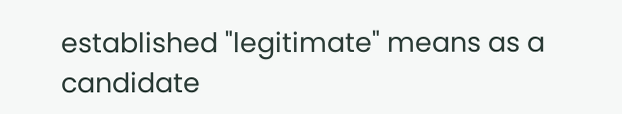established "legitimate" means as a candidate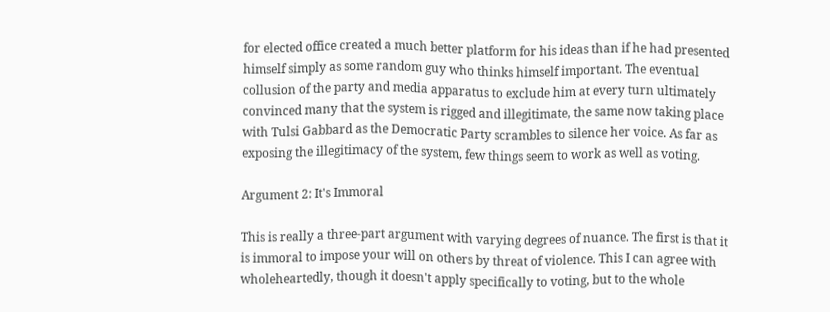for elected office created a much better platform for his ideas than if he had presented himself simply as some random guy who thinks himself important. The eventual collusion of the party and media apparatus to exclude him at every turn ultimately convinced many that the system is rigged and illegitimate, the same now taking place with Tulsi Gabbard as the Democratic Party scrambles to silence her voice. As far as exposing the illegitimacy of the system, few things seem to work as well as voting.

Argument 2: It's Immoral

This is really a three-part argument with varying degrees of nuance. The first is that it is immoral to impose your will on others by threat of violence. This I can agree with wholeheartedly, though it doesn't apply specifically to voting, but to the whole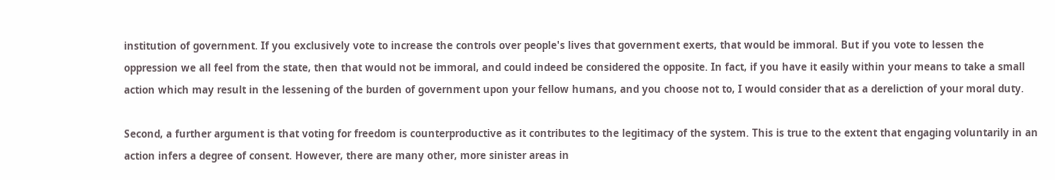institution of government. If you exclusively vote to increase the controls over people's lives that government exerts, that would be immoral. But if you vote to lessen the oppression we all feel from the state, then that would not be immoral, and could indeed be considered the opposite. In fact, if you have it easily within your means to take a small action which may result in the lessening of the burden of government upon your fellow humans, and you choose not to, I would consider that as a dereliction of your moral duty.

Second, a further argument is that voting for freedom is counterproductive as it contributes to the legitimacy of the system. This is true to the extent that engaging voluntarily in an action infers a degree of consent. However, there are many other, more sinister areas in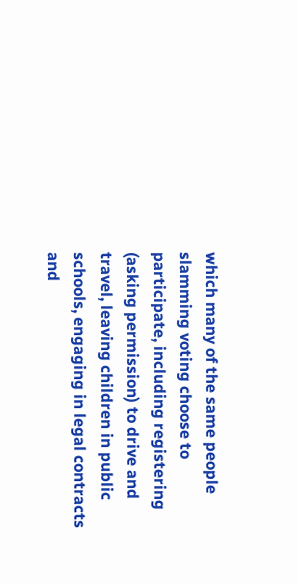which many of the same people slamming voting choose to participate, including registering (asking permission) to drive and travel, leaving children in public schools, engaging in legal contracts and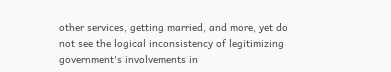other services, getting married, and more, yet do not see the logical inconsistency of legitimizing government's involvements in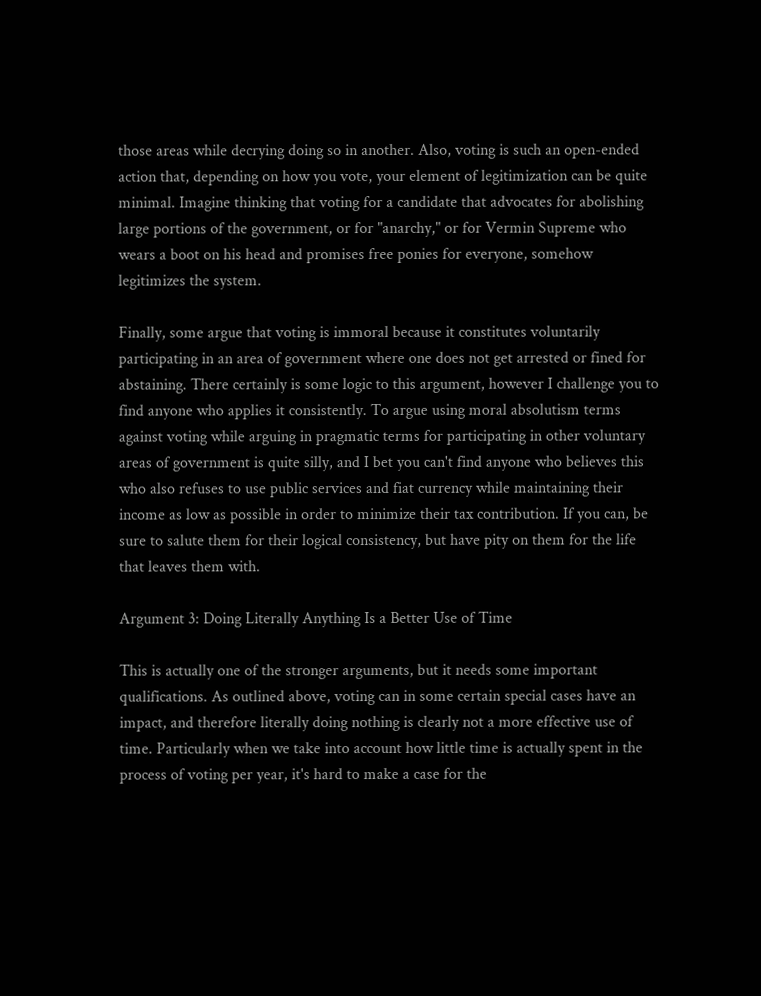those areas while decrying doing so in another. Also, voting is such an open-ended action that, depending on how you vote, your element of legitimization can be quite minimal. Imagine thinking that voting for a candidate that advocates for abolishing large portions of the government, or for "anarchy," or for Vermin Supreme who wears a boot on his head and promises free ponies for everyone, somehow legitimizes the system.

Finally, some argue that voting is immoral because it constitutes voluntarily participating in an area of government where one does not get arrested or fined for abstaining. There certainly is some logic to this argument, however I challenge you to find anyone who applies it consistently. To argue using moral absolutism terms against voting while arguing in pragmatic terms for participating in other voluntary areas of government is quite silly, and I bet you can't find anyone who believes this who also refuses to use public services and fiat currency while maintaining their income as low as possible in order to minimize their tax contribution. If you can, be sure to salute them for their logical consistency, but have pity on them for the life that leaves them with.

Argument 3: Doing Literally Anything Is a Better Use of Time

This is actually one of the stronger arguments, but it needs some important qualifications. As outlined above, voting can in some certain special cases have an impact, and therefore literally doing nothing is clearly not a more effective use of time. Particularly when we take into account how little time is actually spent in the process of voting per year, it's hard to make a case for the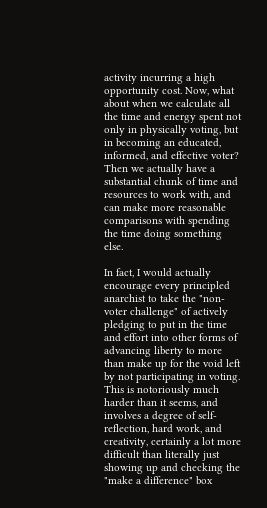activity incurring a high opportunity cost. Now, what about when we calculate all the time and energy spent not only in physically voting, but in becoming an educated, informed, and effective voter? Then we actually have a substantial chunk of time and resources to work with, and can make more reasonable comparisons with spending the time doing something else.

In fact, I would actually encourage every principled anarchist to take the "non-voter challenge" of actively pledging to put in the time and effort into other forms of advancing liberty to more than make up for the void left by not participating in voting. This is notoriously much harder than it seems, and involves a degree of self-reflection, hard work, and creativity, certainly a lot more difficult than literally just showing up and checking the "make a difference" box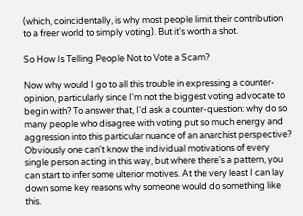(which, coincidentally, is why most people limit their contribution to a freer world to simply voting). But it's worth a shot.

So How Is Telling People Not to Vote a Scam?

Now why would I go to all this trouble in expressing a counter-opinion, particularly since I'm not the biggest voting advocate to begin with? To answer that, I'd ask a counter-question: why do so many people who disagree with voting put so much energy and aggression into this particular nuance of an anarchist perspective? Obviously one can't know the individual motivations of every single person acting in this way, but where there's a pattern, you can start to infer some ulterior motives. At the very least I can lay down some key reasons why someone would do something like this.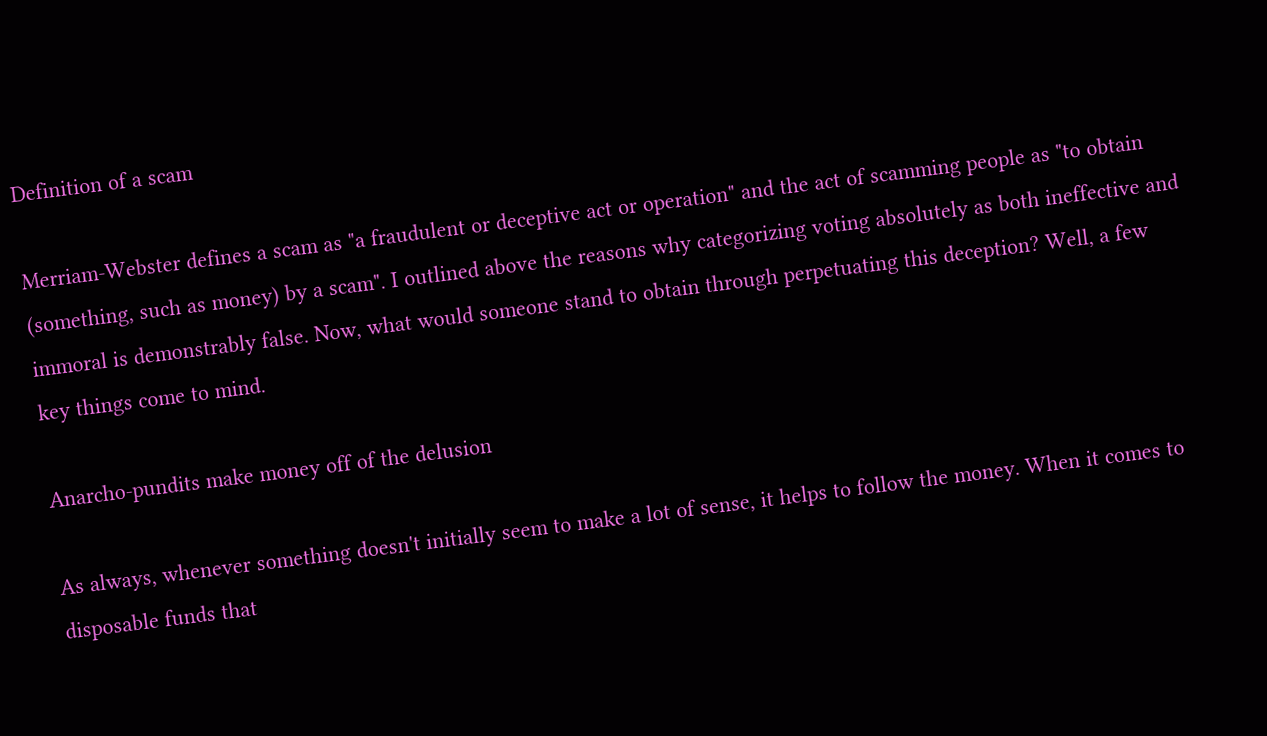Definition of a scam

Merriam-Webster defines a scam as "a fraudulent or deceptive act or operation" and the act of scamming people as "to obtain (something, such as money) by a scam". I outlined above the reasons why categorizing voting absolutely as both ineffective and immoral is demonstrably false. Now, what would someone stand to obtain through perpetuating this deception? Well, a few key things come to mind.

Anarcho-pundits make money off of the delusion

As always, whenever something doesn't initially seem to make a lot of sense, it helps to follow the money. When it comes to disposable funds that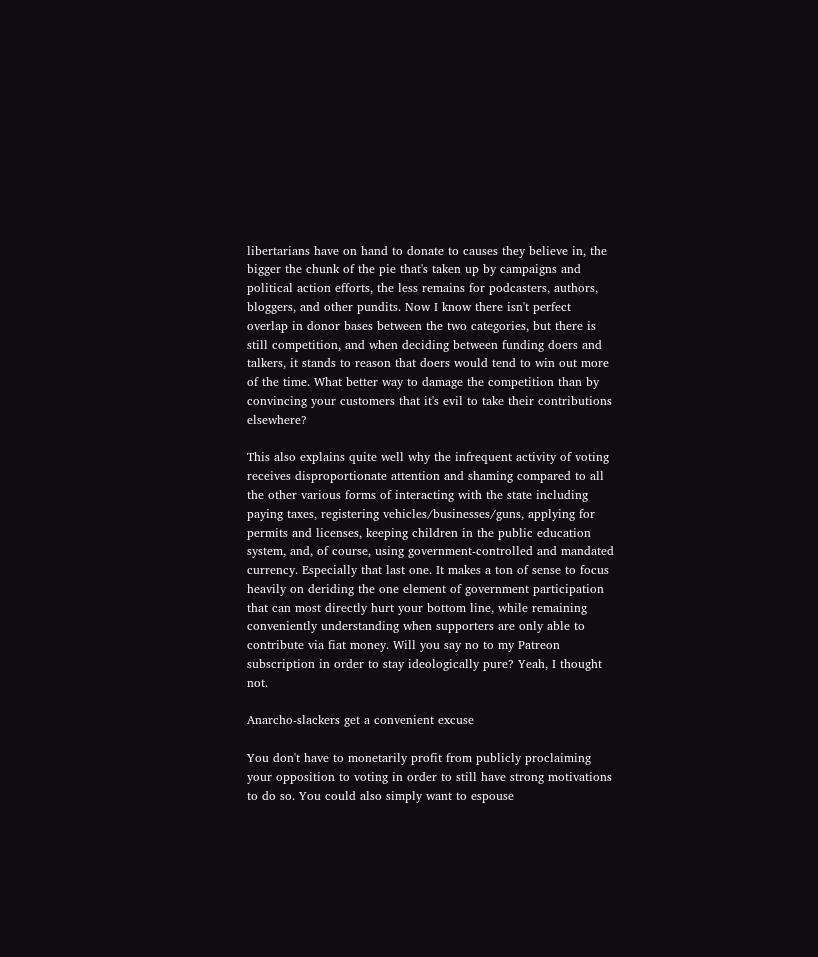libertarians have on hand to donate to causes they believe in, the bigger the chunk of the pie that's taken up by campaigns and political action efforts, the less remains for podcasters, authors, bloggers, and other pundits. Now I know there isn't perfect overlap in donor bases between the two categories, but there is still competition, and when deciding between funding doers and talkers, it stands to reason that doers would tend to win out more of the time. What better way to damage the competition than by convincing your customers that it's evil to take their contributions elsewhere?

This also explains quite well why the infrequent activity of voting receives disproportionate attention and shaming compared to all the other various forms of interacting with the state including paying taxes, registering vehicles/businesses/guns, applying for permits and licenses, keeping children in the public education system, and, of course, using government-controlled and mandated currency. Especially that last one. It makes a ton of sense to focus heavily on deriding the one element of government participation that can most directly hurt your bottom line, while remaining conveniently understanding when supporters are only able to contribute via fiat money. Will you say no to my Patreon subscription in order to stay ideologically pure? Yeah, I thought not.

Anarcho-slackers get a convenient excuse

You don't have to monetarily profit from publicly proclaiming your opposition to voting in order to still have strong motivations to do so. You could also simply want to espouse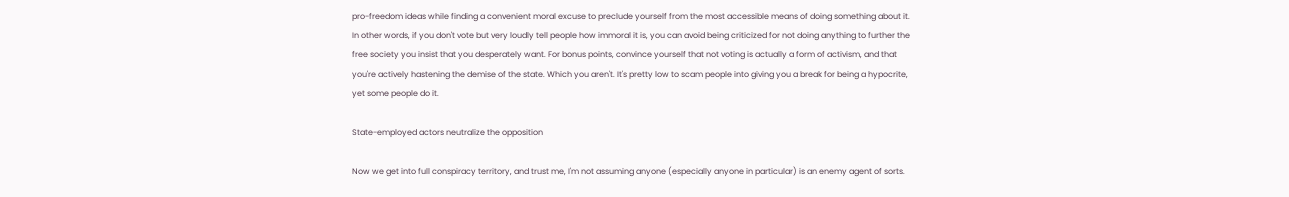pro-freedom ideas while finding a convenient moral excuse to preclude yourself from the most accessible means of doing something about it. In other words, if you don't vote but very loudly tell people how immoral it is, you can avoid being criticized for not doing anything to further the free society you insist that you desperately want. For bonus points, convince yourself that not voting is actually a form of activism, and that you're actively hastening the demise of the state. Which you aren't. It's pretty low to scam people into giving you a break for being a hypocrite, yet some people do it.

State-employed actors neutralize the opposition

Now we get into full conspiracy territory, and trust me, I'm not assuming anyone (especially anyone in particular) is an enemy agent of sorts.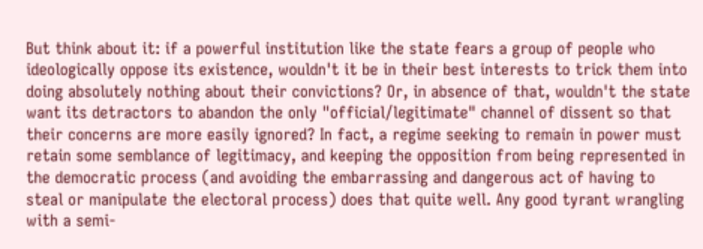But think about it: if a powerful institution like the state fears a group of people who ideologically oppose its existence, wouldn't it be in their best interests to trick them into doing absolutely nothing about their convictions? Or, in absence of that, wouldn't the state want its detractors to abandon the only "official/legitimate" channel of dissent so that their concerns are more easily ignored? In fact, a regime seeking to remain in power must retain some semblance of legitimacy, and keeping the opposition from being represented in the democratic process (and avoiding the embarrassing and dangerous act of having to steal or manipulate the electoral process) does that quite well. Any good tyrant wrangling with a semi-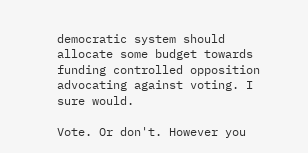democratic system should allocate some budget towards funding controlled opposition advocating against voting. I sure would.

Vote. Or don't. However you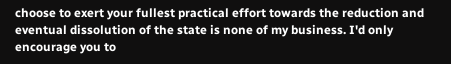choose to exert your fullest practical effort towards the reduction and eventual dissolution of the state is none of my business. I'd only encourage you to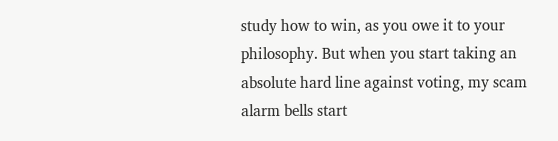study how to win, as you owe it to your philosophy. But when you start taking an absolute hard line against voting, my scam alarm bells start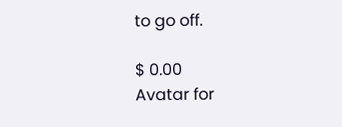to go off.

$ 0.00
Avatar for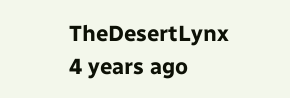TheDesertLynx
4 years ago